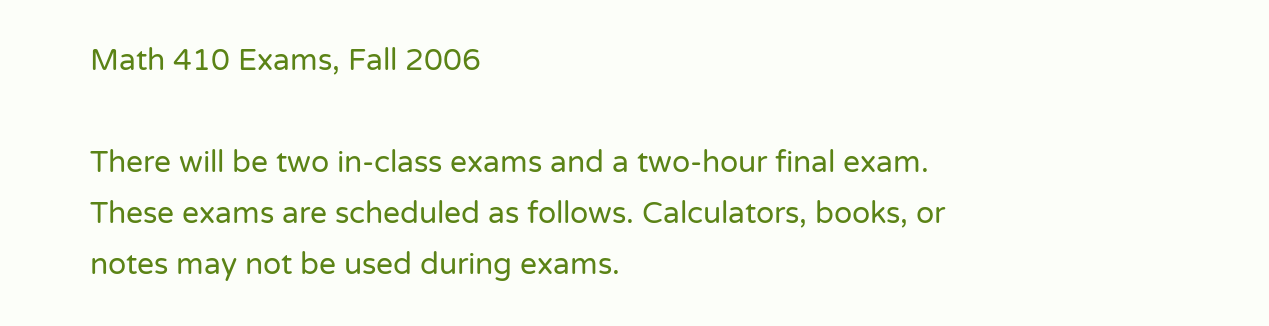Math 410 Exams, Fall 2006

There will be two in-class exams and a two-hour final exam. These exams are scheduled as follows. Calculators, books, or notes may not be used during exams.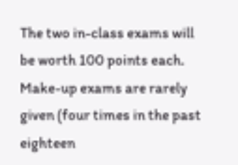The two in-class exams will be worth 100 points each. Make-up exams are rarely given (four times in the past eighteen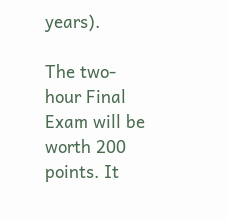years).

The two-hour Final Exam will be worth 200 points. It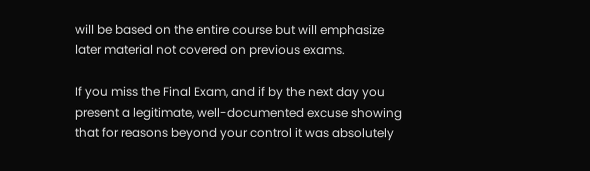will be based on the entire course but will emphasize later material not covered on previous exams.

If you miss the Final Exam, and if by the next day you present a legitimate, well-documented excuse showing that for reasons beyond your control it was absolutely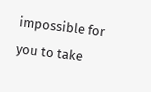impossible for you to take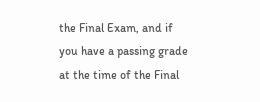the Final Exam, and if you have a passing grade at the time of the Final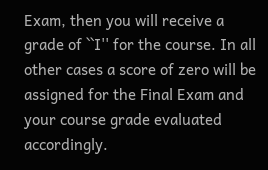Exam, then you will receive a grade of ``I'' for the course. In all other cases a score of zero will be assigned for the Final Exam and your course grade evaluated accordingly.